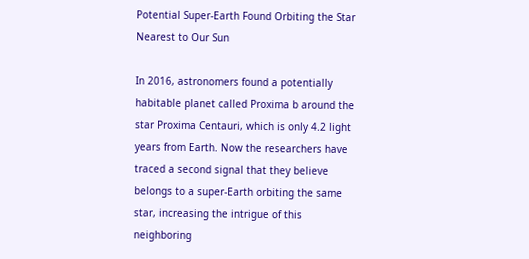Potential Super-Earth Found Orbiting the Star Nearest to Our Sun

In 2016, astronomers found a potentially habitable planet called Proxima b around the star Proxima Centauri, which is only 4.2 light years from Earth. Now the researchers have traced a second signal that they believe belongs to a super-Earth orbiting the same star, increasing the intrigue of this neighboring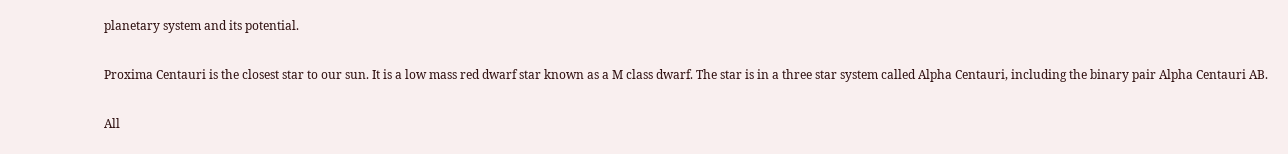planetary system and its potential.

Proxima Centauri is the closest star to our sun. It is a low mass red dwarf star known as a M class dwarf. The star is in a three star system called Alpha Centauri, including the binary pair Alpha Centauri AB.

All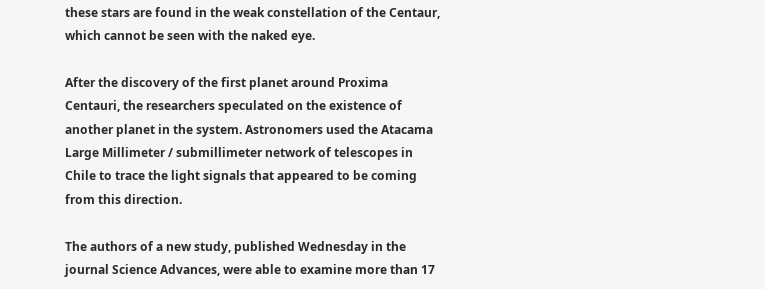these stars are found in the weak constellation of the Centaur, which cannot be seen with the naked eye.

After the discovery of the first planet around Proxima Centauri, the researchers speculated on the existence of another planet in the system. Astronomers used the Atacama Large Millimeter / submillimeter network of telescopes in Chile to trace the light signals that appeared to be coming from this direction.

The authors of a new study, published Wednesday in the journal Science Advances, were able to examine more than 17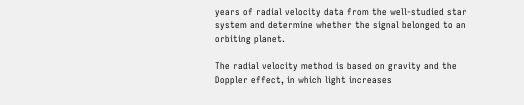years of radial velocity data from the well-studied star system and determine whether the signal belonged to an orbiting planet.

The radial velocity method is based on gravity and the Doppler effect, in which light increases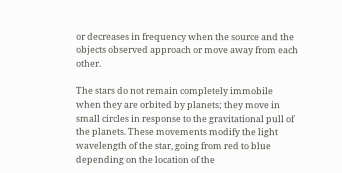or decreases in frequency when the source and the objects observed approach or move away from each other.

The stars do not remain completely immobile when they are orbited by planets; they move in small circles in response to the gravitational pull of the planets. These movements modify the light wavelength of the star, going from red to blue depending on the location of the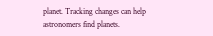planet. Tracking changes can help astronomers find planets.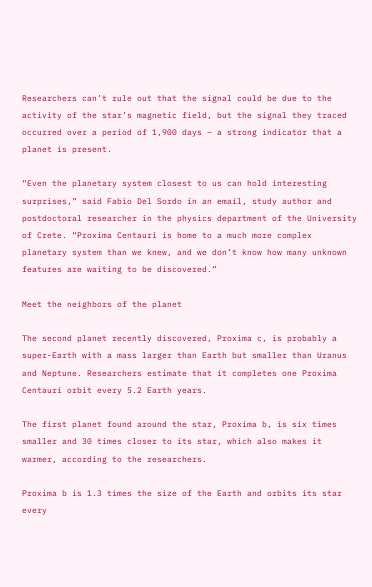Researchers can’t rule out that the signal could be due to the activity of the star’s magnetic field, but the signal they traced occurred over a period of 1,900 days – a strong indicator that a planet is present.

“Even the planetary system closest to us can hold interesting surprises,” said Fabio Del Sordo in an email, study author and postdoctoral researcher in the physics department of the University of Crete. “Proxima Centauri is home to a much more complex planetary system than we knew, and we don’t know how many unknown features are waiting to be discovered.”

Meet the neighbors of the planet

The second planet recently discovered, Proxima c, is probably a super-Earth with a mass larger than Earth but smaller than Uranus and Neptune. Researchers estimate that it completes one Proxima Centauri orbit every 5.2 Earth years.

The first planet found around the star, Proxima b, is six times smaller and 30 times closer to its star, which also makes it warmer, according to the researchers.

Proxima b is 1.3 times the size of the Earth and orbits its star every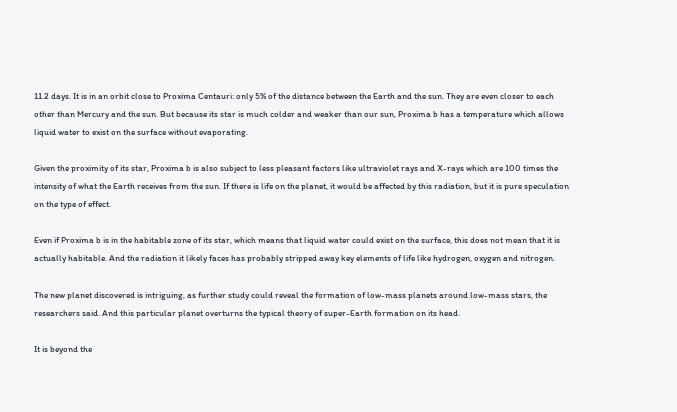11.2 days. It is in an orbit close to Proxima Centauri: only 5% of the distance between the Earth and the sun. They are even closer to each other than Mercury and the sun. But because its star is much colder and weaker than our sun, Proxima b has a temperature which allows liquid water to exist on the surface without evaporating.

Given the proximity of its star, Proxima b is also subject to less pleasant factors like ultraviolet rays and X-rays which are 100 times the intensity of what the Earth receives from the sun. If there is life on the planet, it would be affected by this radiation, but it is pure speculation on the type of effect.

Even if Proxima b is in the habitable zone of its star, which means that liquid water could exist on the surface, this does not mean that it is actually habitable. And the radiation it likely faces has probably stripped away key elements of life like hydrogen, oxygen and nitrogen.

The new planet discovered is intriguing, as further study could reveal the formation of low-mass planets around low-mass stars, the researchers said. And this particular planet overturns the typical theory of super-Earth formation on its head.

It is beyond the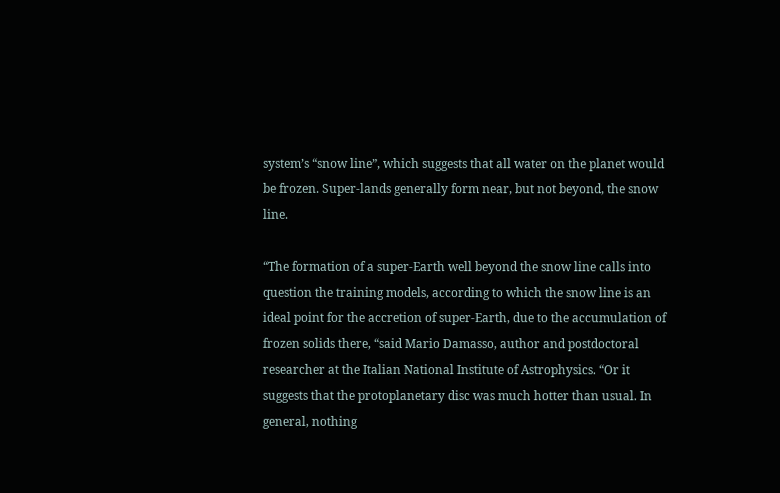system’s “snow line”, which suggests that all water on the planet would be frozen. Super-lands generally form near, but not beyond, the snow line.

“The formation of a super-Earth well beyond the snow line calls into question the training models, according to which the snow line is an ideal point for the accretion of super-Earth, due to the accumulation of frozen solids there, “said Mario Damasso, author and postdoctoral researcher at the Italian National Institute of Astrophysics. “Or it suggests that the protoplanetary disc was much hotter than usual. In general, nothing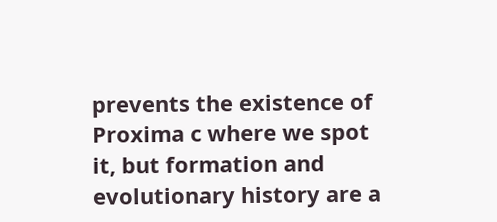prevents the existence of Proxima c where we spot it, but formation and evolutionary history are a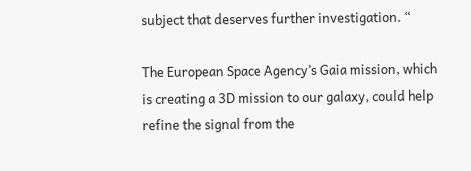subject that deserves further investigation. “

The European Space Agency’s Gaia mission, which is creating a 3D mission to our galaxy, could help refine the signal from the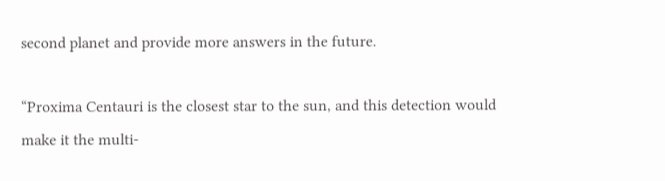second planet and provide more answers in the future.

“Proxima Centauri is the closest star to the sun, and this detection would make it the multi-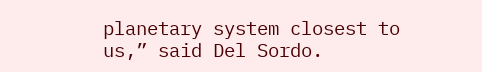planetary system closest to us,” said Del Sordo.